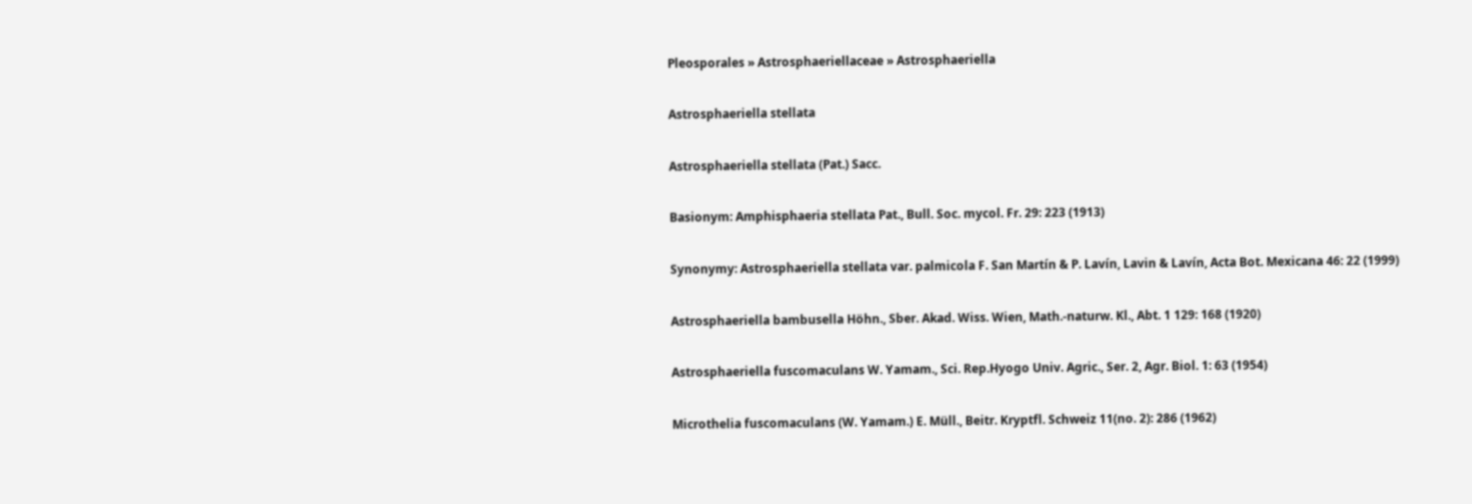Pleosporales » Astrosphaeriellaceae » Astrosphaeriella

Astrosphaeriella stellata

Astrosphaeriella stellata (Pat.) Sacc.

Basionym: Amphisphaeria stellata Pat., Bull. Soc. mycol. Fr. 29: 223 (1913)

Synonymy: Astrosphaeriella stellata var. palmicola F. San Martín & P. Lavín, Lavin & Lavín, Acta Bot. Mexicana 46: 22 (1999)

Astrosphaeriella bambusella Höhn., Sber. Akad. Wiss. Wien, Math.-naturw. Kl., Abt. 1 129: 168 (1920)

Astrosphaeriella fuscomaculans W. Yamam., Sci. Rep.Hyogo Univ. Agric., Ser. 2, Agr. Biol. 1: 63 (1954)

Microthelia fuscomaculans (W. Yamam.) E. Müll., Beitr. Kryptfl. Schweiz 11(no. 2): 286 (1962)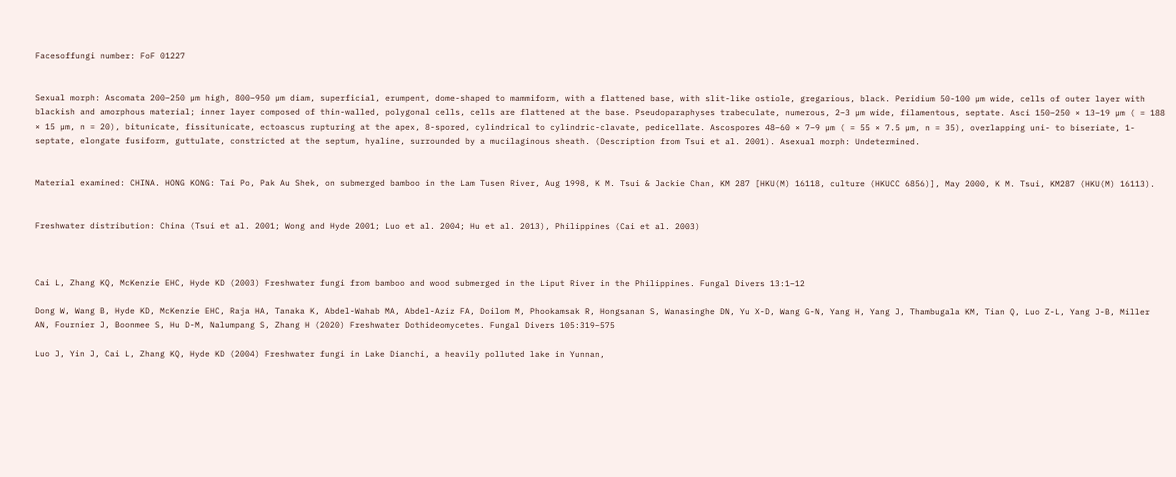Facesoffungi number: FoF 01227


Sexual morph: Ascomata 200–250 µm high, 800–950 µm diam, superficial, erumpent, dome-shaped to mammiform, with a flattened base, with slit-like ostiole, gregarious, black. Peridium 50-100 µm wide, cells of outer layer with blackish and amorphous material; inner layer composed of thin-walled, polygonal cells, cells are flattened at the base. Pseudoparaphyses trabeculate, numerous, 2–3 µm wide, filamentous, septate. Asci 150–250 × 13–19 µm ( = 188 × 15 µm, n = 20), bitunicate, fissitunicate, ectoascus rupturing at the apex, 8-spored, cylindrical to cylindric-clavate, pedicellate. Ascospores 48–60 × 7–9 µm ( = 55 × 7.5 µm, n = 35), overlapping uni- to biseriate, 1-septate, elongate fusiform, guttulate, constricted at the septum, hyaline, surrounded by a mucilaginous sheath. (Description from Tsui et al. 2001). Asexual morph: Undetermined.


Material examined: CHINA. HONG KONG: Tai Po, Pak Au Shek, on submerged bamboo in the Lam Tusen River, Aug 1998, K M. Tsui & Jackie Chan, KM 287 [HKU(M) 16118, culture (HKUCC 6856)], May 2000, K M. Tsui, KM287 (HKU(M) 16113).


Freshwater distribution: China (Tsui et al. 2001; Wong and Hyde 2001; Luo et al. 2004; Hu et al. 2013), Philippines (Cai et al. 2003)



Cai L, Zhang KQ, McKenzie EHC, Hyde KD (2003) Freshwater fungi from bamboo and wood submerged in the Liput River in the Philippines. Fungal Divers 13:1–12

Dong W, Wang B, Hyde KD, McKenzie EHC, Raja HA, Tanaka K, Abdel-Wahab MA, Abdel-Aziz FA, Doilom M, Phookamsak R, Hongsanan S, Wanasinghe DN, Yu X-D, Wang G-N, Yang H, Yang J, Thambugala KM, Tian Q, Luo Z-L, Yang J-B, Miller AN, Fournier J, Boonmee S, Hu D-M, Nalumpang S, Zhang H (2020) Freshwater Dothideomycetes. Fungal Divers 105:319–575

Luo J, Yin J, Cai L, Zhang KQ, Hyde KD (2004) Freshwater fungi in Lake Dianchi, a heavily polluted lake in Yunnan,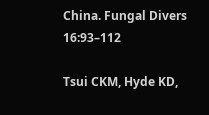China. Fungal Divers 16:93–112

Tsui CKM, Hyde KD,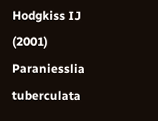Hodgkiss IJ (2001) Paraniesslia tuberculata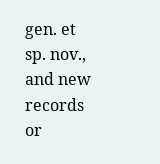gen. et sp. nov., and new records or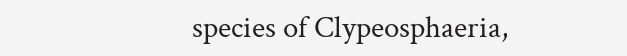species of Clypeosphaeria,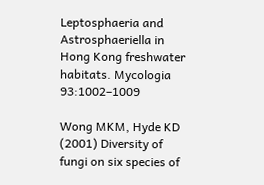Leptosphaeria and Astrosphaeriella in Hong Kong freshwater habitats. Mycologia 93:1002–1009

Wong MKM, Hyde KD (2001) Diversity of fungi on six species of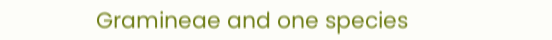Gramineae and one species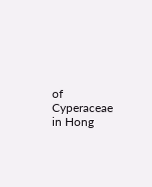of Cyperaceae in Hong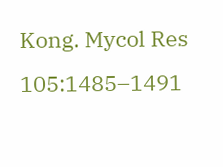Kong. Mycol Res 105:1485–1491